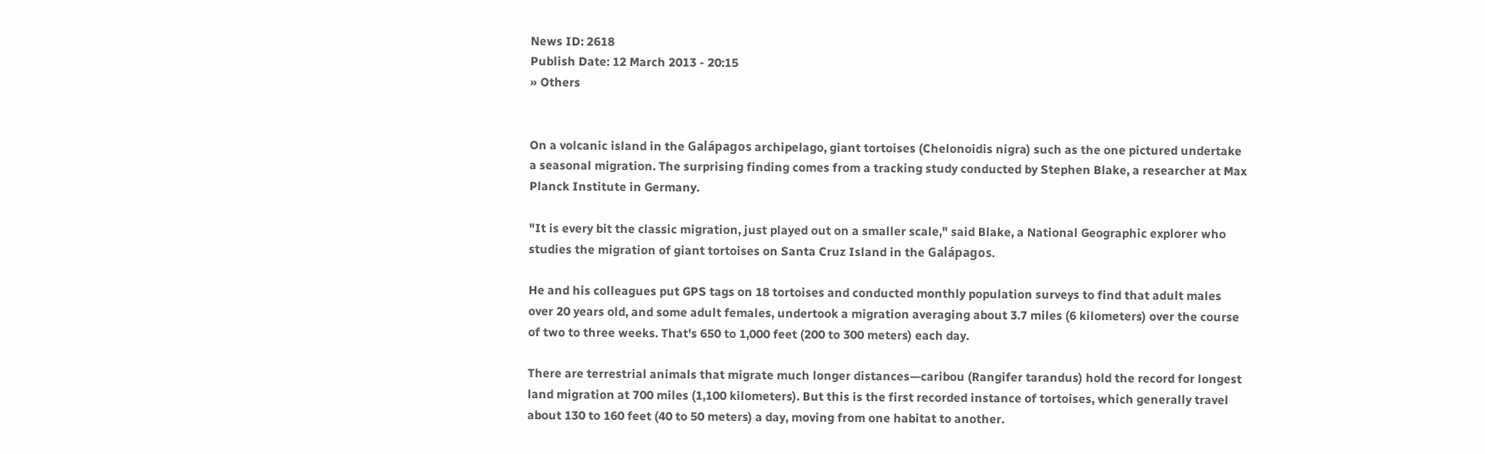News ID: 2618
Publish Date: 12 March 2013 - 20:15
» Others


On a volcanic island in the Galápagos archipelago, giant tortoises (Chelonoidis nigra) such as the one pictured undertake a seasonal migration. The surprising finding comes from a tracking study conducted by Stephen Blake, a researcher at Max Planck Institute in Germany.

"It is every bit the classic migration, just played out on a smaller scale," said Blake, a National Geographic explorer who studies the migration of giant tortoises on Santa Cruz Island in the Galápagos.

He and his colleagues put GPS tags on 18 tortoises and conducted monthly population surveys to find that adult males over 20 years old, and some adult females, undertook a migration averaging about 3.7 miles (6 kilometers) over the course of two to three weeks. That's 650 to 1,000 feet (200 to 300 meters) each day.

There are terrestrial animals that migrate much longer distances—caribou (Rangifer tarandus) hold the record for longest land migration at 700 miles (1,100 kilometers). But this is the first recorded instance of tortoises, which generally travel about 130 to 160 feet (40 to 50 meters) a day, moving from one habitat to another.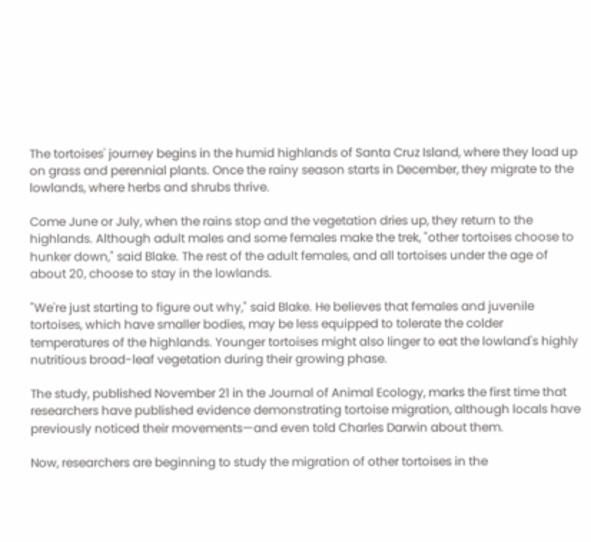The tortoises' journey begins in the humid highlands of Santa Cruz Island, where they load up on grass and perennial plants. Once the rainy season starts in December, they migrate to the lowlands, where herbs and shrubs thrive.

Come June or July, when the rains stop and the vegetation dries up, they return to the highlands. Although adult males and some females make the trek, "other tortoises choose to hunker down," said Blake. The rest of the adult females, and all tortoises under the age of about 20, choose to stay in the lowlands.

"We're just starting to figure out why," said Blake. He believes that females and juvenile tortoises, which have smaller bodies, may be less equipped to tolerate the colder temperatures of the highlands. Younger tortoises might also linger to eat the lowland's highly nutritious broad-leaf vegetation during their growing phase.

The study, published November 21 in the Journal of Animal Ecology, marks the first time that researchers have published evidence demonstrating tortoise migration, although locals have previously noticed their movements—and even told Charles Darwin about them.

Now, researchers are beginning to study the migration of other tortoises in the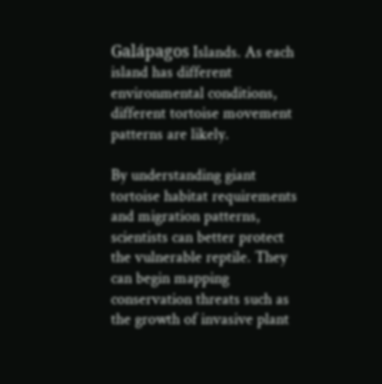Galápagos Islands. As each island has different environmental conditions, different tortoise movement patterns are likely.

By understanding giant tortoise habitat requirements and migration patterns, scientists can better protect the vulnerable reptile. They can begin mapping conservation threats such as the growth of invasive plant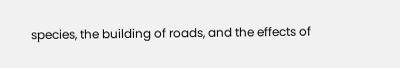species, the building of roads, and the effects of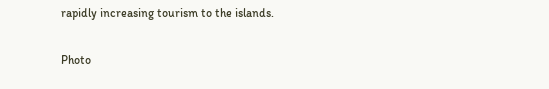rapidly increasing tourism to the islands.

Photo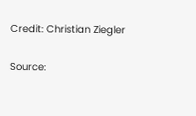Credit: Christian Ziegler

Source: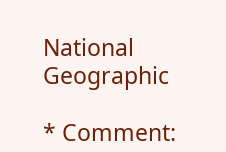National Geographic

* Comment: